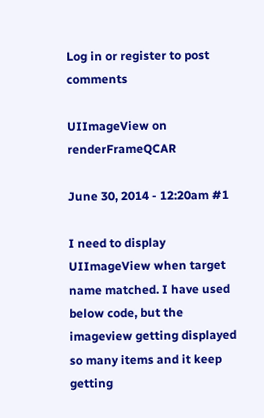Log in or register to post comments

UIImageView on renderFrameQCAR

June 30, 2014 - 12:20am #1

I need to display UIImageView when target name matched. I have used below code, but the imageview getting displayed so many items and it keep getting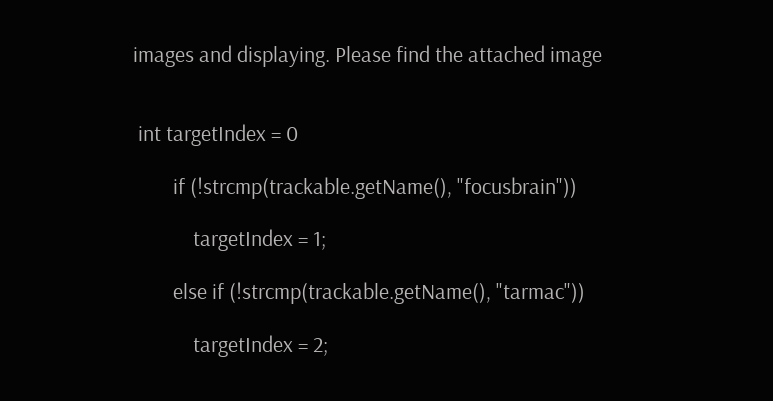images and displaying. Please find the attached image


 int targetIndex = 0

        if (!strcmp(trackable.getName(), "focusbrain"))

            targetIndex = 1;

        else if (!strcmp(trackable.getName(), "tarmac"))

            targetIndex = 2;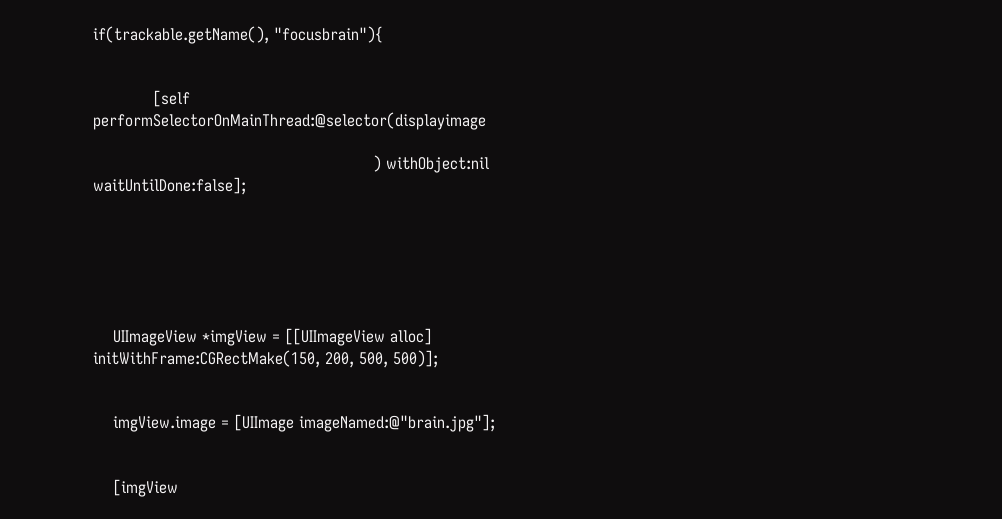if(trackable.getName(), "focusbrain"){


            [self performSelectorOnMainThread:@selector(displayimage

                                                        ) withObject:nil waitUntilDone:false];






    UIImageView *imgView = [[UIImageView alloc] initWithFrame:CGRectMake(150, 200, 500, 500)];


    imgView.image = [UIImage imageNamed:@"brain.jpg"];


    [imgView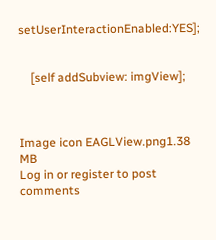setUserInteractionEnabled:YES];


    [self addSubview: imgView];



Image icon EAGLView.png1.38 MB
Log in or register to post comments